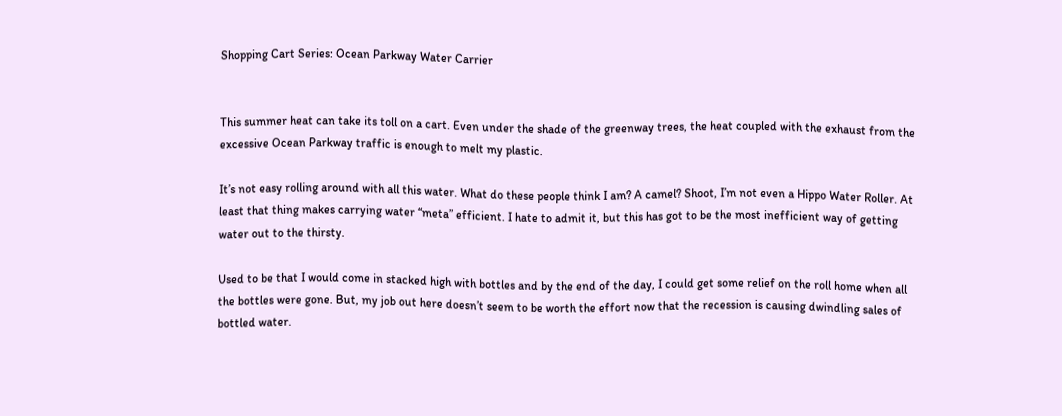Shopping Cart Series: Ocean Parkway Water Carrier


This summer heat can take its toll on a cart. Even under the shade of the greenway trees, the heat coupled with the exhaust from the excessive Ocean Parkway traffic is enough to melt my plastic.

It’s not easy rolling around with all this water. What do these people think I am? A camel? Shoot, I’m not even a Hippo Water Roller. At least that thing makes carrying water “meta” efficient. I hate to admit it, but this has got to be the most inefficient way of getting water out to the thirsty.

Used to be that I would come in stacked high with bottles and by the end of the day, I could get some relief on the roll home when all the bottles were gone. But, my job out here doesn’t seem to be worth the effort now that the recession is causing dwindling sales of bottled water.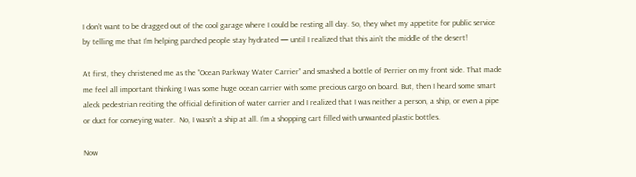I don’t want to be dragged out of the cool garage where I could be resting all day. So, they whet my appetite for public service by telling me that I’m helping parched people stay hydrated — until I realized that this ain’t the middle of the desert!

At first, they christened me as the “Ocean Parkway Water Carrier” and smashed a bottle of Perrier on my front side. That made me feel all important thinking I was some huge ocean carrier with some precious cargo on board. But, then I heard some smart aleck pedestrian reciting the official definition of water carrier and I realized that I was neither a person, a ship, or even a pipe or duct for conveying water.  No, I wasn’t a ship at all. I’m a shopping cart filled with unwanted plastic bottles.

Now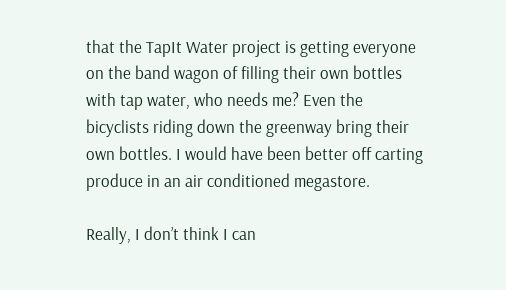that the TapIt Water project is getting everyone on the band wagon of filling their own bottles with tap water, who needs me? Even the bicyclists riding down the greenway bring their own bottles. I would have been better off carting produce in an air conditioned megastore.

Really, I don’t think I can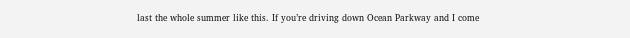last the whole summer like this. If you’re driving down Ocean Parkway and I come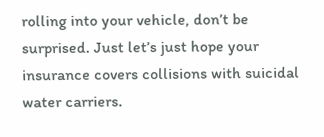rolling into your vehicle, don’t be surprised. Just let’s just hope your insurance covers collisions with suicidal water carriers.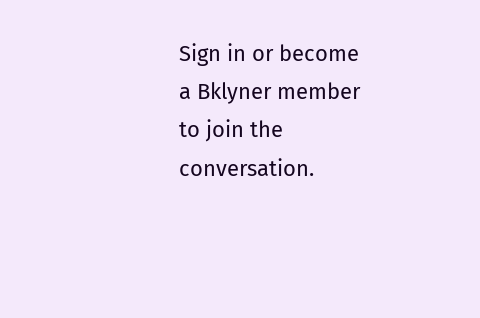Sign in or become a Bklyner member to join the conversation.